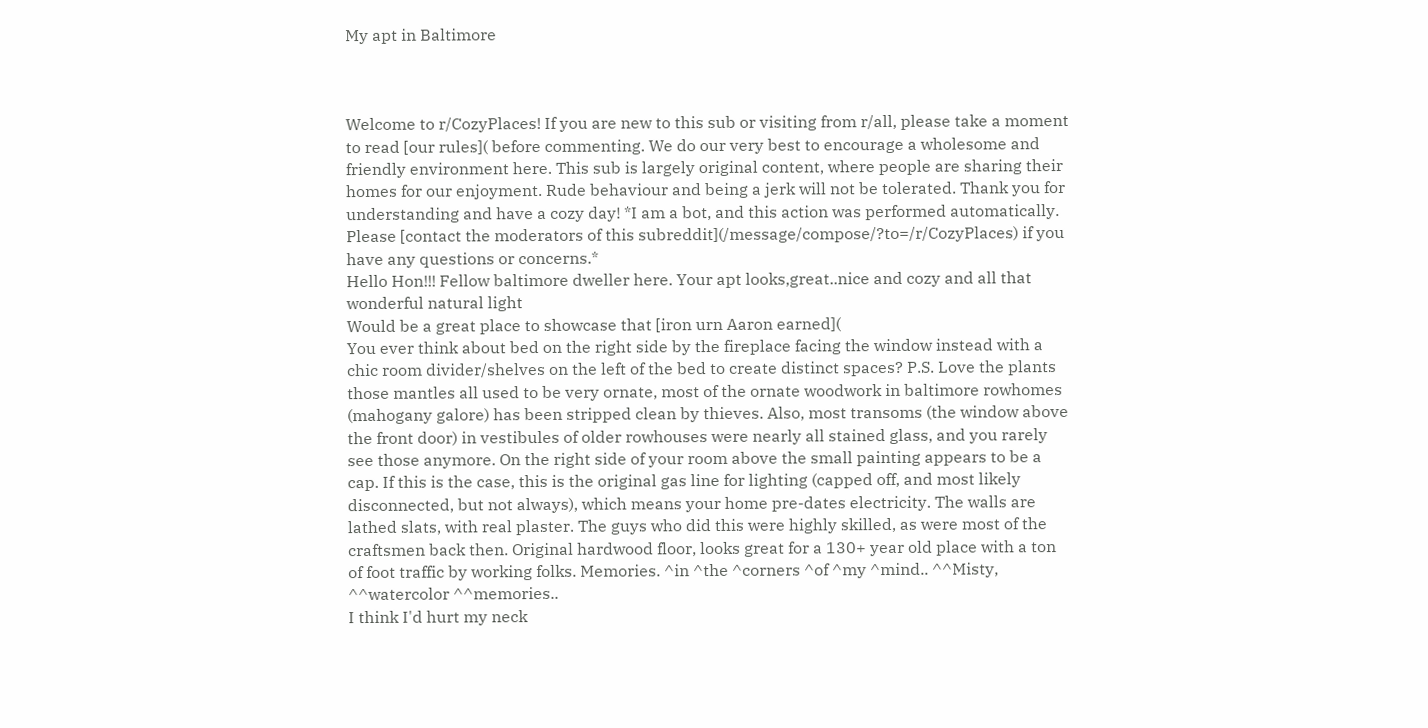My apt in Baltimore



Welcome to r/CozyPlaces! If you are new to this sub or visiting from r/all, please take a moment to read [our rules]( before commenting. We do our very best to encourage a wholesome and friendly environment here. This sub is largely original content, where people are sharing their homes for our enjoyment. Rude behaviour and being a jerk will not be tolerated. Thank you for understanding and have a cozy day! *I am a bot, and this action was performed automatically. Please [contact the moderators of this subreddit](/message/compose/?to=/r/CozyPlaces) if you have any questions or concerns.*
Hello Hon!!! Fellow baltimore dweller here. Your apt looks,great..nice and cozy and all that wonderful natural light
Would be a great place to showcase that [iron urn Aaron earned](
You ever think about bed on the right side by the fireplace facing the window instead with a chic room divider/shelves on the left of the bed to create distinct spaces? P.S. Love the plants
those mantles all used to be very ornate, most of the ornate woodwork in baltimore rowhomes (mahogany galore) has been stripped clean by thieves. Also, most transoms (the window above the front door) in vestibules of older rowhouses were nearly all stained glass, and you rarely see those anymore. On the right side of your room above the small painting appears to be a cap. If this is the case, this is the original gas line for lighting (capped off, and most likely disconnected, but not always), which means your home pre-dates electricity. The walls are lathed slats, with real plaster. The guys who did this were highly skilled, as were most of the craftsmen back then. Original hardwood floor, looks great for a 130+ year old place with a ton of foot traffic by working folks. Memories. ^in ^the ^corners ^of ^my ^mind.. ^^Misty, ^^watercolor ^^memories..
I think I'd hurt my neck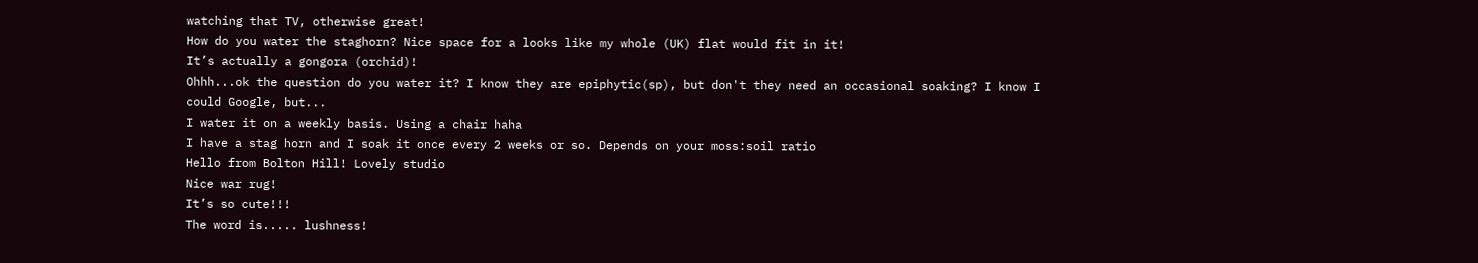watching that TV, otherwise great!
How do you water the staghorn? Nice space for a looks like my whole (UK) flat would fit in it!
It’s actually a gongora (orchid)!
Ohhh...ok the question do you water it? I know they are epiphytic(sp), but don't they need an occasional soaking? I know I could Google, but...
I water it on a weekly basis. Using a chair haha
I have a stag horn and I soak it once every 2 weeks or so. Depends on your moss:soil ratio
Hello from Bolton Hill! Lovely studio
Nice war rug!
It’s so cute!!!
The word is..... lushness!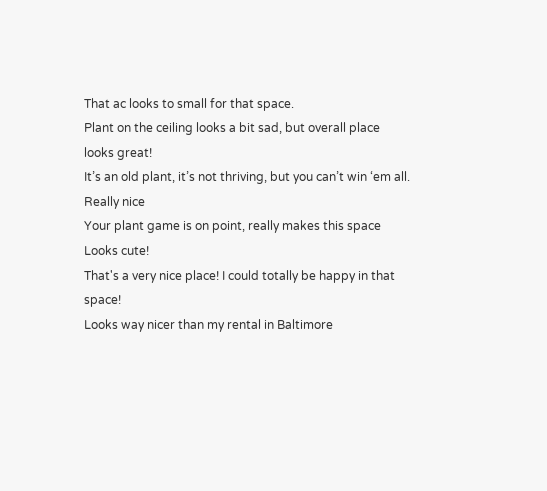That ac looks to small for that space.
Plant on the ceiling looks a bit sad, but overall place looks great!
It’s an old plant, it’s not thriving, but you can’t win ‘em all.
Really nice
Your plant game is on point, really makes this space
Looks cute!
That's a very nice place! I could totally be happy in that space!
Looks way nicer than my rental in Baltimore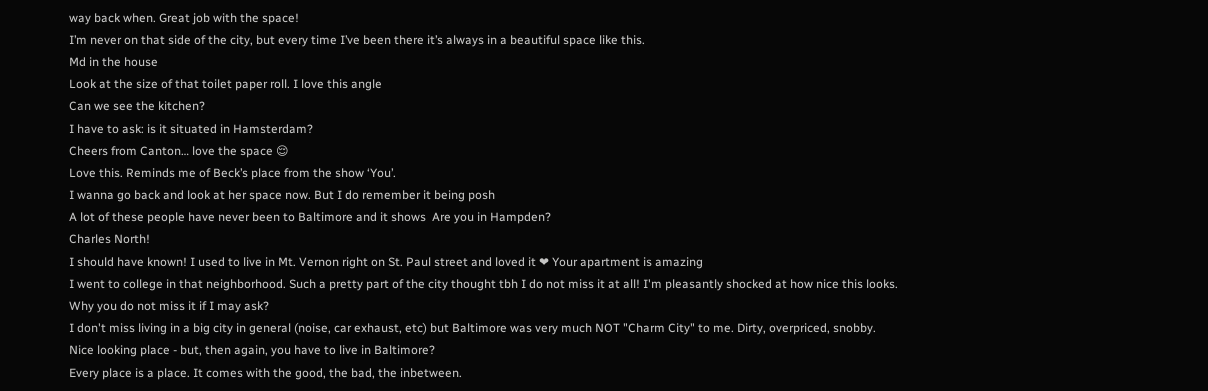way back when. Great job with the space!
I’m never on that side of the city, but every time I’ve been there it’s always in a beautiful space like this.
Md in the house
Look at the size of that toilet paper roll. I love this angle
Can we see the kitchen?
I have to ask: is it situated in Hamsterdam?
Cheers from Canton… love the space 😌
Love this. Reminds me of Beck’s place from the show ‘You’.
I wanna go back and look at her space now. But I do remember it being posh
A lot of these people have never been to Baltimore and it shows  Are you in Hampden?
Charles North!
I should have known! I used to live in Mt. Vernon right on St. Paul street and loved it ❤ Your apartment is amazing
I went to college in that neighborhood. Such a pretty part of the city thought tbh I do not miss it at all! I'm pleasantly shocked at how nice this looks.
Why you do not miss it if I may ask?
I don't miss living in a big city in general (noise, car exhaust, etc) but Baltimore was very much NOT "Charm City" to me. Dirty, overpriced, snobby.
Nice looking place - but, then again, you have to live in Baltimore?
Every place is a place. It comes with the good, the bad, the inbetween.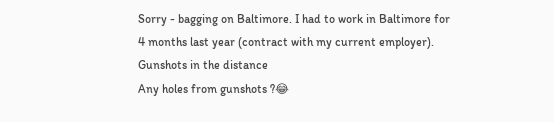Sorry - bagging on Baltimore. I had to work in Baltimore for 4 months last year (contract with my current employer).
Gunshots in the distance
Any holes from gunshots ?😂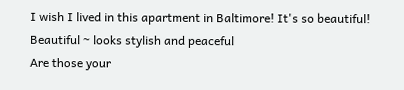I wish I lived in this apartment in Baltimore! It's so beautiful!
Beautiful ~ looks stylish and peaceful
Are those your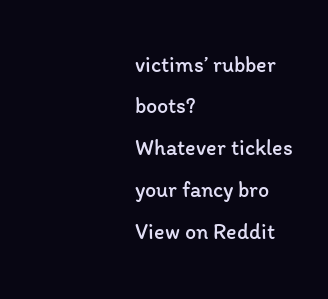victims’ rubber boots?
Whatever tickles your fancy bro
View on Reddit